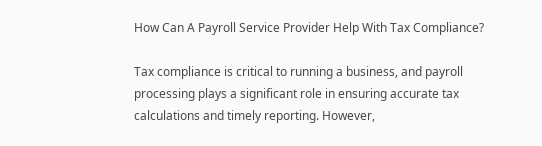How Can A Payroll Service Provider Help With Tax Compliance?

Tax compliance is critical to running a business, and payroll processing plays a significant role in ensuring accurate tax calculations and timely reporting. However,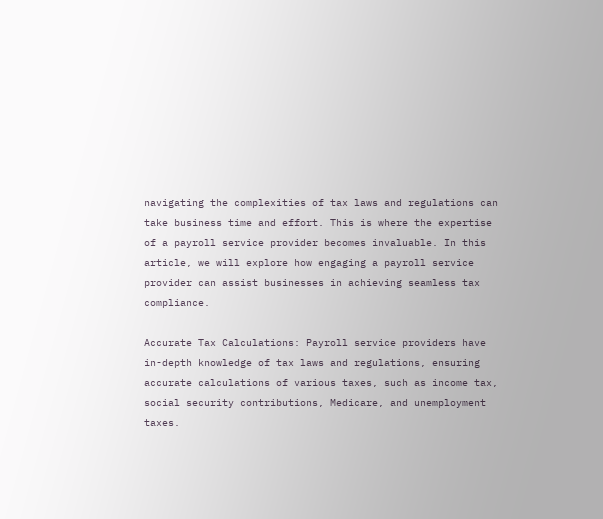navigating the complexities of tax laws and regulations can take business time and effort. This is where the expertise of a payroll service provider becomes invaluable. In this article, we will explore how engaging a payroll service provider can assist businesses in achieving seamless tax compliance.

Accurate Tax Calculations: Payroll service providers have in-depth knowledge of tax laws and regulations, ensuring accurate calculations of various taxes, such as income tax, social security contributions, Medicare, and unemployment taxes.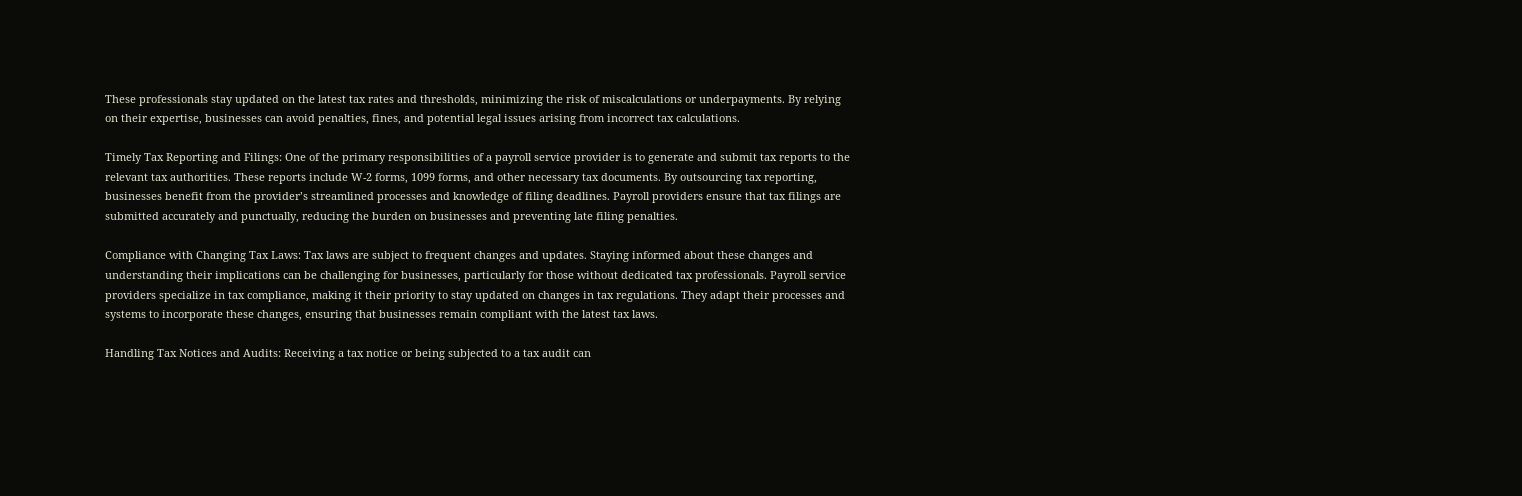These professionals stay updated on the latest tax rates and thresholds, minimizing the risk of miscalculations or underpayments. By relying on their expertise, businesses can avoid penalties, fines, and potential legal issues arising from incorrect tax calculations.

Timely Tax Reporting and Filings: One of the primary responsibilities of a payroll service provider is to generate and submit tax reports to the relevant tax authorities. These reports include W-2 forms, 1099 forms, and other necessary tax documents. By outsourcing tax reporting, businesses benefit from the provider’s streamlined processes and knowledge of filing deadlines. Payroll providers ensure that tax filings are submitted accurately and punctually, reducing the burden on businesses and preventing late filing penalties.

Compliance with Changing Tax Laws: Tax laws are subject to frequent changes and updates. Staying informed about these changes and understanding their implications can be challenging for businesses, particularly for those without dedicated tax professionals. Payroll service providers specialize in tax compliance, making it their priority to stay updated on changes in tax regulations. They adapt their processes and systems to incorporate these changes, ensuring that businesses remain compliant with the latest tax laws.

Handling Tax Notices and Audits: Receiving a tax notice or being subjected to a tax audit can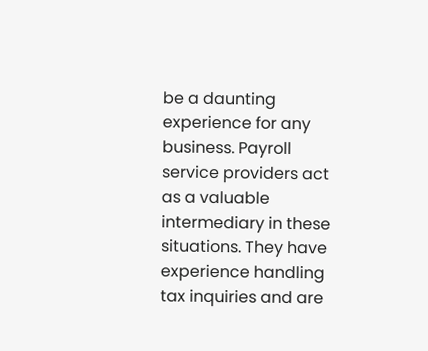be a daunting experience for any business. Payroll service providers act as a valuable intermediary in these situations. They have experience handling tax inquiries and are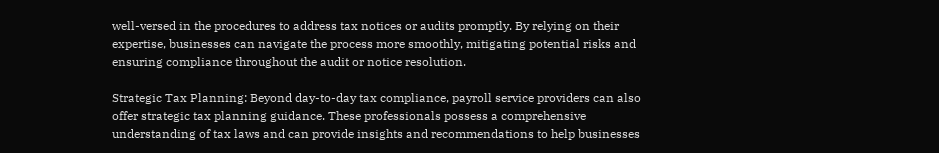well-versed in the procedures to address tax notices or audits promptly. By relying on their expertise, businesses can navigate the process more smoothly, mitigating potential risks and ensuring compliance throughout the audit or notice resolution.

Strategic Tax Planning: Beyond day-to-day tax compliance, payroll service providers can also offer strategic tax planning guidance. These professionals possess a comprehensive understanding of tax laws and can provide insights and recommendations to help businesses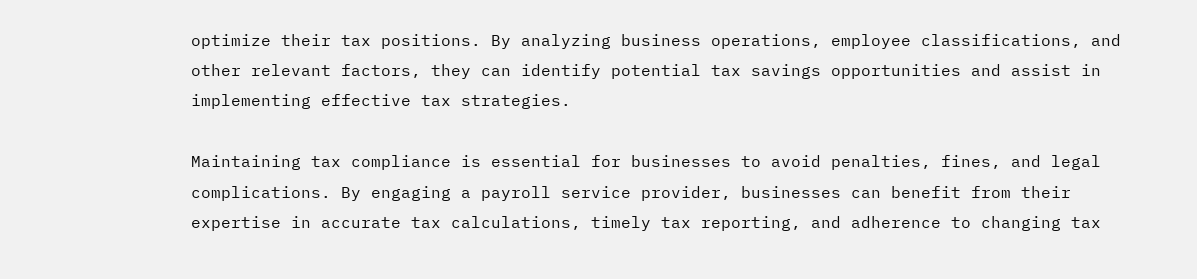optimize their tax positions. By analyzing business operations, employee classifications, and other relevant factors, they can identify potential tax savings opportunities and assist in implementing effective tax strategies.

Maintaining tax compliance is essential for businesses to avoid penalties, fines, and legal complications. By engaging a payroll service provider, businesses can benefit from their expertise in accurate tax calculations, timely tax reporting, and adherence to changing tax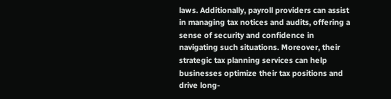laws. Additionally, payroll providers can assist in managing tax notices and audits, offering a sense of security and confidence in navigating such situations. Moreover, their strategic tax planning services can help businesses optimize their tax positions and drive long-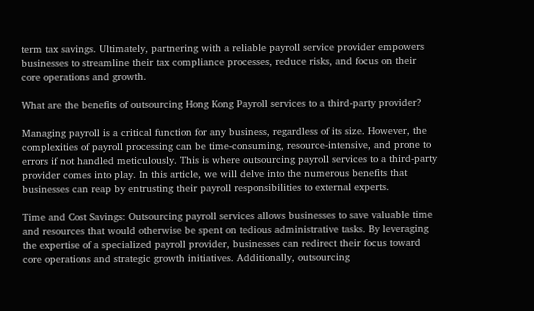term tax savings. Ultimately, partnering with a reliable payroll service provider empowers businesses to streamline their tax compliance processes, reduce risks, and focus on their core operations and growth.

What are the benefits of outsourcing Hong Kong Payroll services to a third-party provider?

Managing payroll is a critical function for any business, regardless of its size. However, the complexities of payroll processing can be time-consuming, resource-intensive, and prone to errors if not handled meticulously. This is where outsourcing payroll services to a third-party provider comes into play. In this article, we will delve into the numerous benefits that businesses can reap by entrusting their payroll responsibilities to external experts.

Time and Cost Savings: Outsourcing payroll services allows businesses to save valuable time and resources that would otherwise be spent on tedious administrative tasks. By leveraging the expertise of a specialized payroll provider, businesses can redirect their focus toward core operations and strategic growth initiatives. Additionally, outsourcing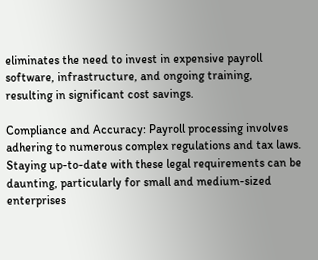eliminates the need to invest in expensive payroll software, infrastructure, and ongoing training, resulting in significant cost savings.

Compliance and Accuracy: Payroll processing involves adhering to numerous complex regulations and tax laws. Staying up-to-date with these legal requirements can be daunting, particularly for small and medium-sized enterprises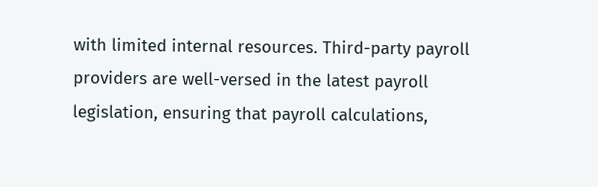with limited internal resources. Third-party payroll providers are well-versed in the latest payroll legislation, ensuring that payroll calculations,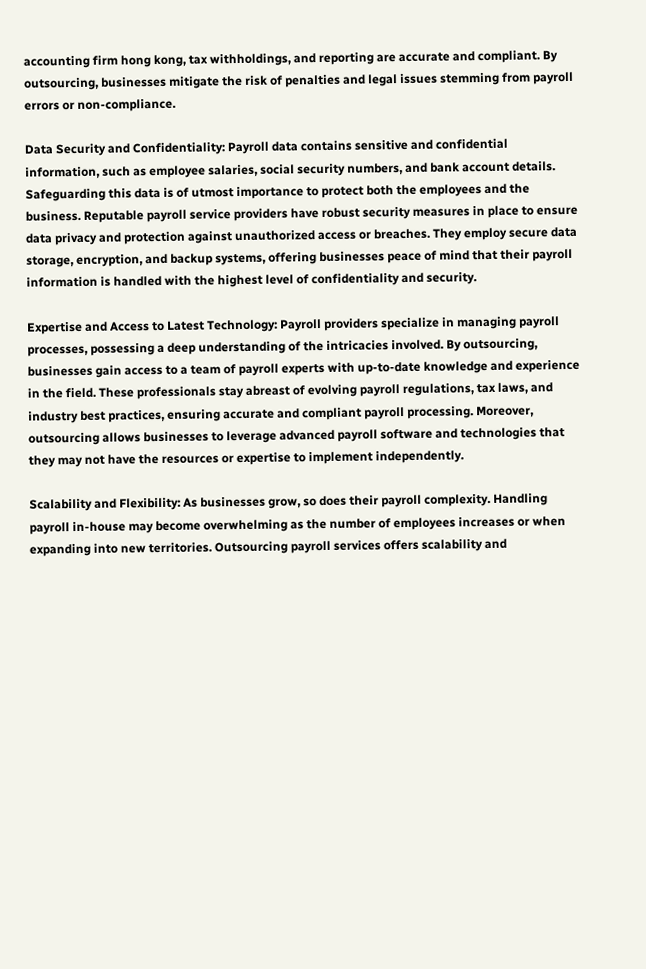accounting firm hong kong, tax withholdings, and reporting are accurate and compliant. By outsourcing, businesses mitigate the risk of penalties and legal issues stemming from payroll errors or non-compliance.

Data Security and Confidentiality: Payroll data contains sensitive and confidential information, such as employee salaries, social security numbers, and bank account details. Safeguarding this data is of utmost importance to protect both the employees and the business. Reputable payroll service providers have robust security measures in place to ensure data privacy and protection against unauthorized access or breaches. They employ secure data storage, encryption, and backup systems, offering businesses peace of mind that their payroll information is handled with the highest level of confidentiality and security.

Expertise and Access to Latest Technology: Payroll providers specialize in managing payroll processes, possessing a deep understanding of the intricacies involved. By outsourcing, businesses gain access to a team of payroll experts with up-to-date knowledge and experience in the field. These professionals stay abreast of evolving payroll regulations, tax laws, and industry best practices, ensuring accurate and compliant payroll processing. Moreover, outsourcing allows businesses to leverage advanced payroll software and technologies that they may not have the resources or expertise to implement independently.

Scalability and Flexibility: As businesses grow, so does their payroll complexity. Handling payroll in-house may become overwhelming as the number of employees increases or when expanding into new territories. Outsourcing payroll services offers scalability and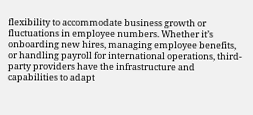flexibility to accommodate business growth or fluctuations in employee numbers. Whether it’s onboarding new hires, managing employee benefits, or handling payroll for international operations, third-party providers have the infrastructure and capabilities to adapt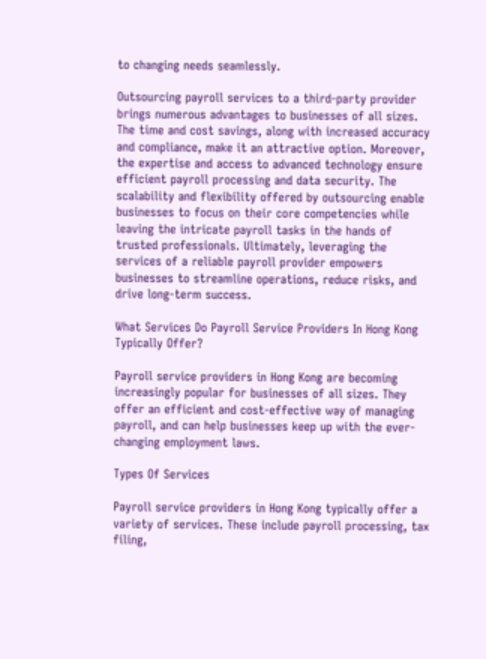to changing needs seamlessly.

Outsourcing payroll services to a third-party provider brings numerous advantages to businesses of all sizes. The time and cost savings, along with increased accuracy and compliance, make it an attractive option. Moreover, the expertise and access to advanced technology ensure efficient payroll processing and data security. The scalability and flexibility offered by outsourcing enable businesses to focus on their core competencies while leaving the intricate payroll tasks in the hands of trusted professionals. Ultimately, leveraging the services of a reliable payroll provider empowers businesses to streamline operations, reduce risks, and drive long-term success.

What Services Do Payroll Service Providers In Hong Kong Typically Offer?

Payroll service providers in Hong Kong are becoming increasingly popular for businesses of all sizes. They offer an efficient and cost-effective way of managing payroll, and can help businesses keep up with the ever-changing employment laws.

Types Of Services

Payroll service providers in Hong Kong typically offer a variety of services. These include payroll processing, tax filing,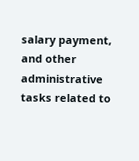salary payment, and other administrative tasks related to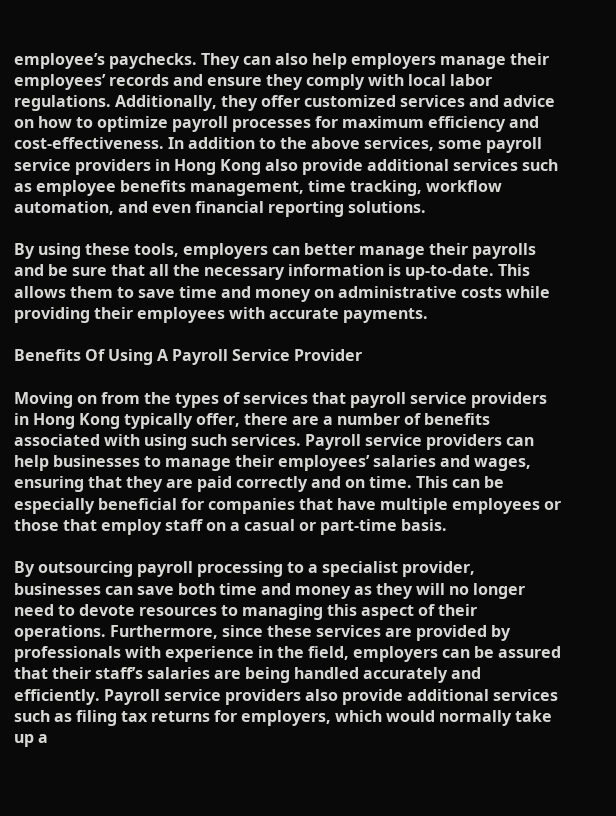employee’s paychecks. They can also help employers manage their employees’ records and ensure they comply with local labor regulations. Additionally, they offer customized services and advice on how to optimize payroll processes for maximum efficiency and cost-effectiveness. In addition to the above services, some payroll service providers in Hong Kong also provide additional services such as employee benefits management, time tracking, workflow automation, and even financial reporting solutions.

By using these tools, employers can better manage their payrolls and be sure that all the necessary information is up-to-date. This allows them to save time and money on administrative costs while providing their employees with accurate payments.

Benefits Of Using A Payroll Service Provider

Moving on from the types of services that payroll service providers in Hong Kong typically offer, there are a number of benefits associated with using such services. Payroll service providers can help businesses to manage their employees’ salaries and wages, ensuring that they are paid correctly and on time. This can be especially beneficial for companies that have multiple employees or those that employ staff on a casual or part-time basis.

By outsourcing payroll processing to a specialist provider, businesses can save both time and money as they will no longer need to devote resources to managing this aspect of their operations. Furthermore, since these services are provided by professionals with experience in the field, employers can be assured that their staff’s salaries are being handled accurately and efficiently. Payroll service providers also provide additional services such as filing tax returns for employers, which would normally take up a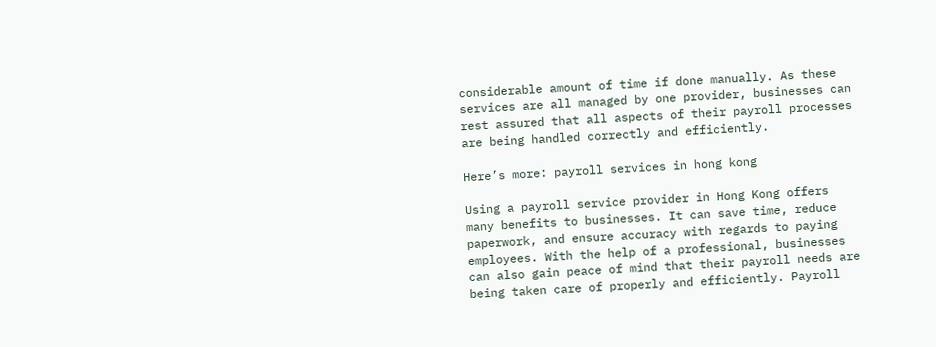considerable amount of time if done manually. As these services are all managed by one provider, businesses can rest assured that all aspects of their payroll processes are being handled correctly and efficiently.

Here’s more: payroll services in hong kong

Using a payroll service provider in Hong Kong offers many benefits to businesses. It can save time, reduce paperwork, and ensure accuracy with regards to paying employees. With the help of a professional, businesses can also gain peace of mind that their payroll needs are being taken care of properly and efficiently. Payroll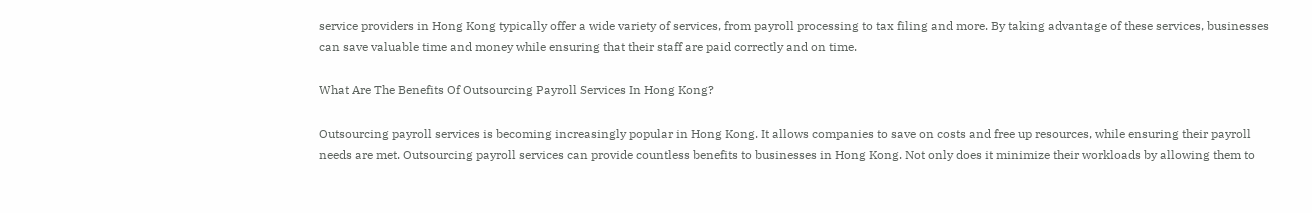service providers in Hong Kong typically offer a wide variety of services, from payroll processing to tax filing and more. By taking advantage of these services, businesses can save valuable time and money while ensuring that their staff are paid correctly and on time.

What Are The Benefits Of Outsourcing Payroll Services In Hong Kong?

Outsourcing payroll services is becoming increasingly popular in Hong Kong. It allows companies to save on costs and free up resources, while ensuring their payroll needs are met. Outsourcing payroll services can provide countless benefits to businesses in Hong Kong. Not only does it minimize their workloads by allowing them to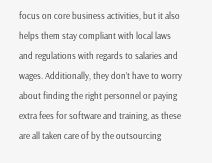focus on core business activities, but it also helps them stay compliant with local laws and regulations with regards to salaries and wages. Additionally, they don’t have to worry about finding the right personnel or paying extra fees for software and training, as these are all taken care of by the outsourcing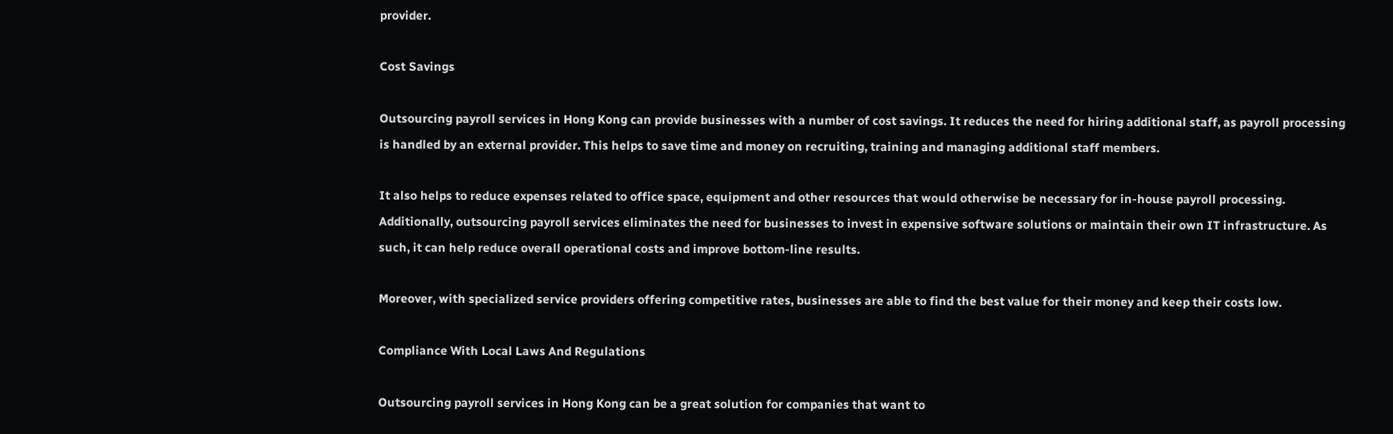provider.

Cost Savings

Outsourcing payroll services in Hong Kong can provide businesses with a number of cost savings. It reduces the need for hiring additional staff, as payroll processing is handled by an external provider. This helps to save time and money on recruiting, training and managing additional staff members.

It also helps to reduce expenses related to office space, equipment and other resources that would otherwise be necessary for in-house payroll processing. Additionally, outsourcing payroll services eliminates the need for businesses to invest in expensive software solutions or maintain their own IT infrastructure. As such, it can help reduce overall operational costs and improve bottom-line results.

Moreover, with specialized service providers offering competitive rates, businesses are able to find the best value for their money and keep their costs low.

Compliance With Local Laws And Regulations

Outsourcing payroll services in Hong Kong can be a great solution for companies that want to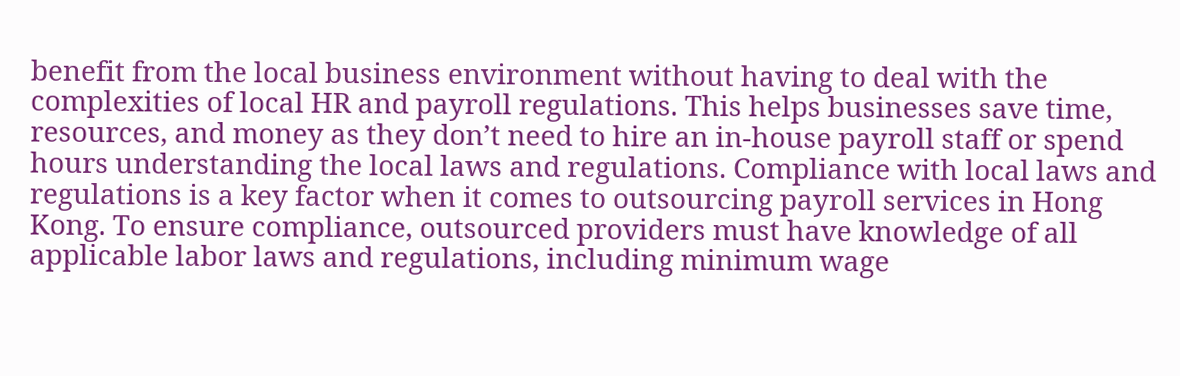benefit from the local business environment without having to deal with the complexities of local HR and payroll regulations. This helps businesses save time, resources, and money as they don’t need to hire an in-house payroll staff or spend hours understanding the local laws and regulations. Compliance with local laws and regulations is a key factor when it comes to outsourcing payroll services in Hong Kong. To ensure compliance, outsourced providers must have knowledge of all applicable labor laws and regulations, including minimum wage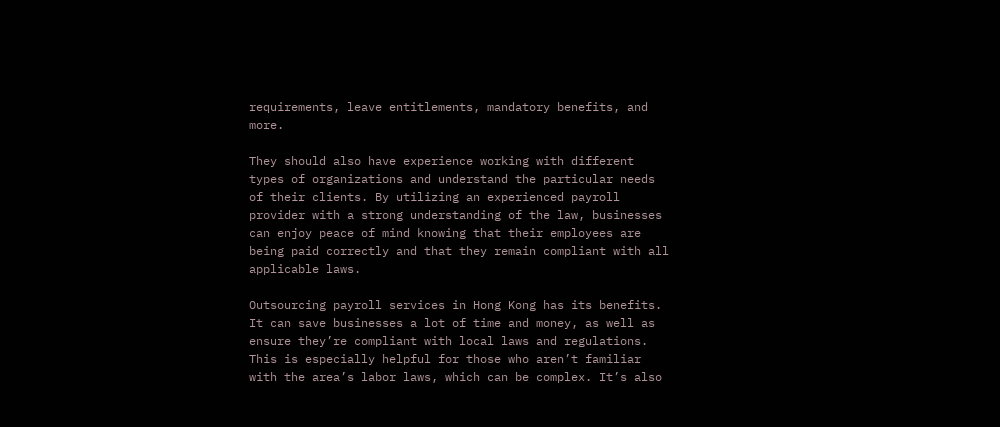requirements, leave entitlements, mandatory benefits, and more.

They should also have experience working with different types of organizations and understand the particular needs of their clients. By utilizing an experienced payroll provider with a strong understanding of the law, businesses can enjoy peace of mind knowing that their employees are being paid correctly and that they remain compliant with all applicable laws.

Outsourcing payroll services in Hong Kong has its benefits. It can save businesses a lot of time and money, as well as ensure they’re compliant with local laws and regulations. This is especially helpful for those who aren’t familiar with the area’s labor laws, which can be complex. It’s also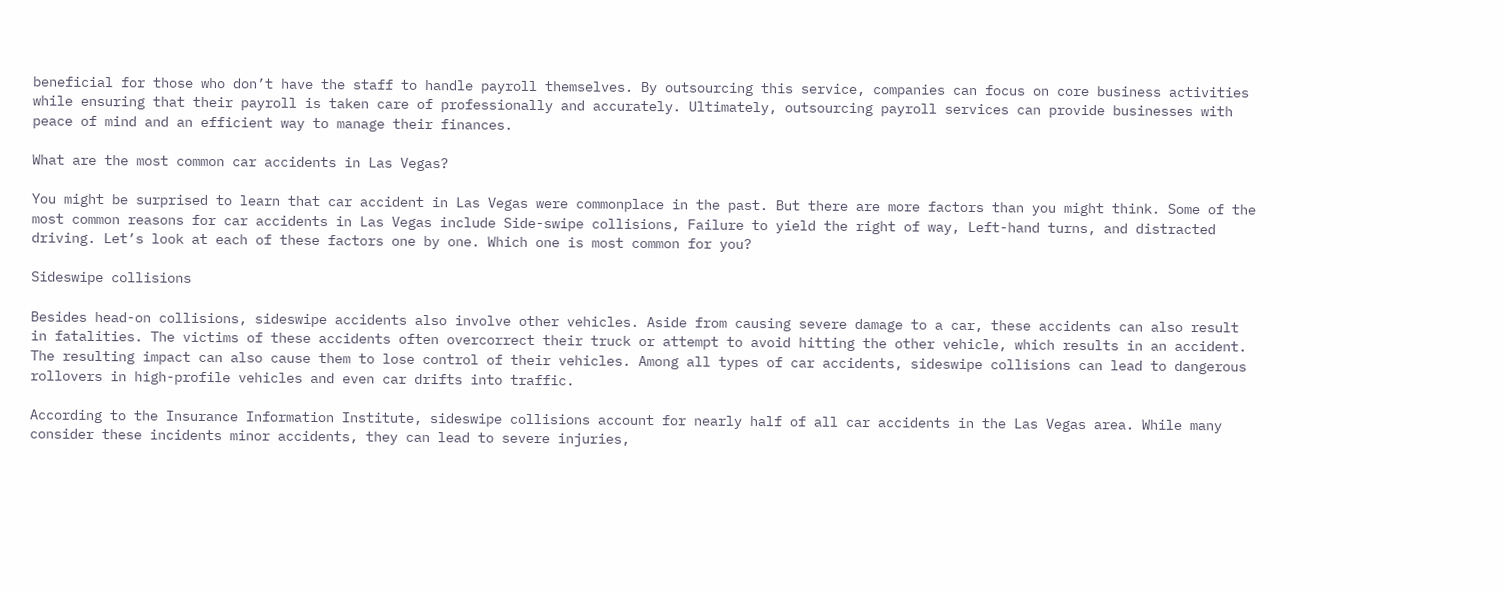beneficial for those who don’t have the staff to handle payroll themselves. By outsourcing this service, companies can focus on core business activities while ensuring that their payroll is taken care of professionally and accurately. Ultimately, outsourcing payroll services can provide businesses with peace of mind and an efficient way to manage their finances.

What are the most common car accidents in Las Vegas?

You might be surprised to learn that car accident in Las Vegas were commonplace in the past. But there are more factors than you might think. Some of the most common reasons for car accidents in Las Vegas include Side-swipe collisions, Failure to yield the right of way, Left-hand turns, and distracted driving. Let’s look at each of these factors one by one. Which one is most common for you?

Sideswipe collisions

Besides head-on collisions, sideswipe accidents also involve other vehicles. Aside from causing severe damage to a car, these accidents can also result in fatalities. The victims of these accidents often overcorrect their truck or attempt to avoid hitting the other vehicle, which results in an accident. The resulting impact can also cause them to lose control of their vehicles. Among all types of car accidents, sideswipe collisions can lead to dangerous rollovers in high-profile vehicles and even car drifts into traffic.

According to the Insurance Information Institute, sideswipe collisions account for nearly half of all car accidents in the Las Vegas area. While many consider these incidents minor accidents, they can lead to severe injuries,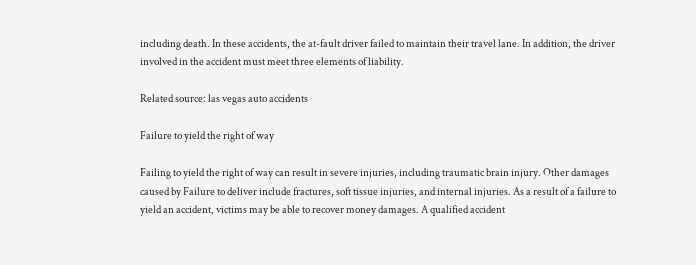including death. In these accidents, the at-fault driver failed to maintain their travel lane. In addition, the driver involved in the accident must meet three elements of liability.

Related source: las vegas auto accidents

Failure to yield the right of way

Failing to yield the right of way can result in severe injuries, including traumatic brain injury. Other damages caused by Failure to deliver include fractures, soft tissue injuries, and internal injuries. As a result of a failure to yield an accident, victims may be able to recover money damages. A qualified accident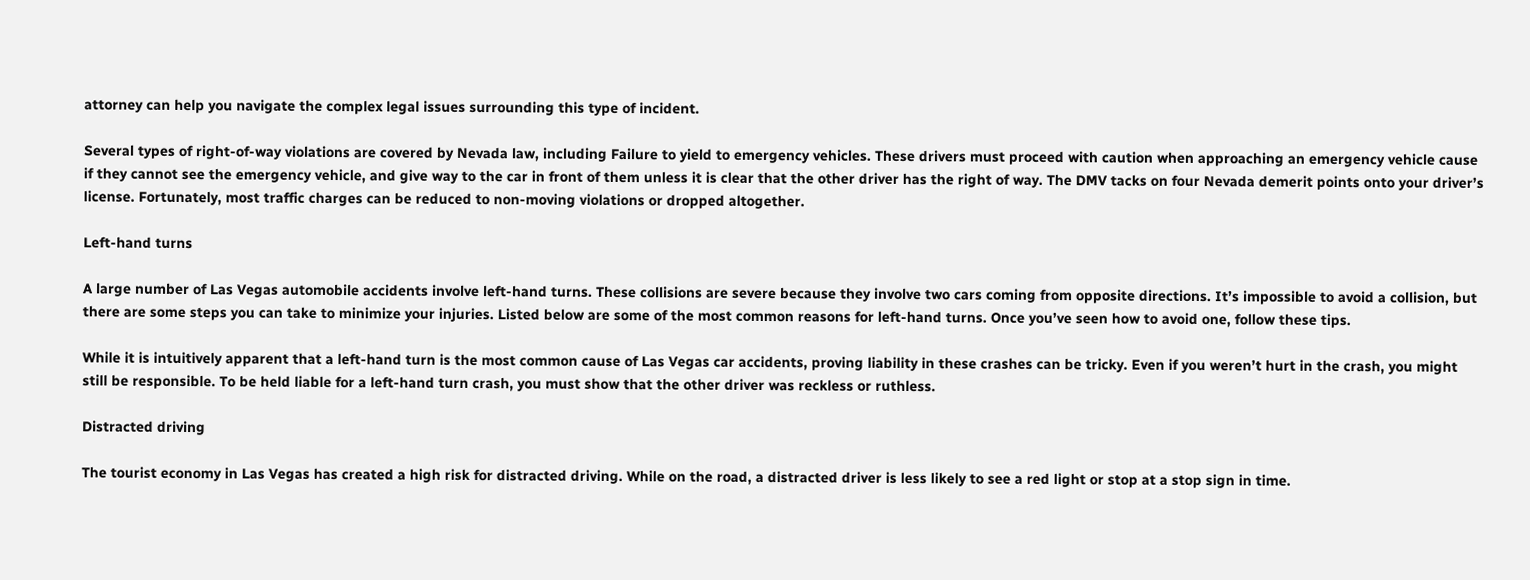attorney can help you navigate the complex legal issues surrounding this type of incident.

Several types of right-of-way violations are covered by Nevada law, including Failure to yield to emergency vehicles. These drivers must proceed with caution when approaching an emergency vehicle cause if they cannot see the emergency vehicle, and give way to the car in front of them unless it is clear that the other driver has the right of way. The DMV tacks on four Nevada demerit points onto your driver’s license. Fortunately, most traffic charges can be reduced to non-moving violations or dropped altogether.

Left-hand turns

A large number of Las Vegas automobile accidents involve left-hand turns. These collisions are severe because they involve two cars coming from opposite directions. It’s impossible to avoid a collision, but there are some steps you can take to minimize your injuries. Listed below are some of the most common reasons for left-hand turns. Once you’ve seen how to avoid one, follow these tips.

While it is intuitively apparent that a left-hand turn is the most common cause of Las Vegas car accidents, proving liability in these crashes can be tricky. Even if you weren’t hurt in the crash, you might still be responsible. To be held liable for a left-hand turn crash, you must show that the other driver was reckless or ruthless.

Distracted driving

The tourist economy in Las Vegas has created a high risk for distracted driving. While on the road, a distracted driver is less likely to see a red light or stop at a stop sign in time.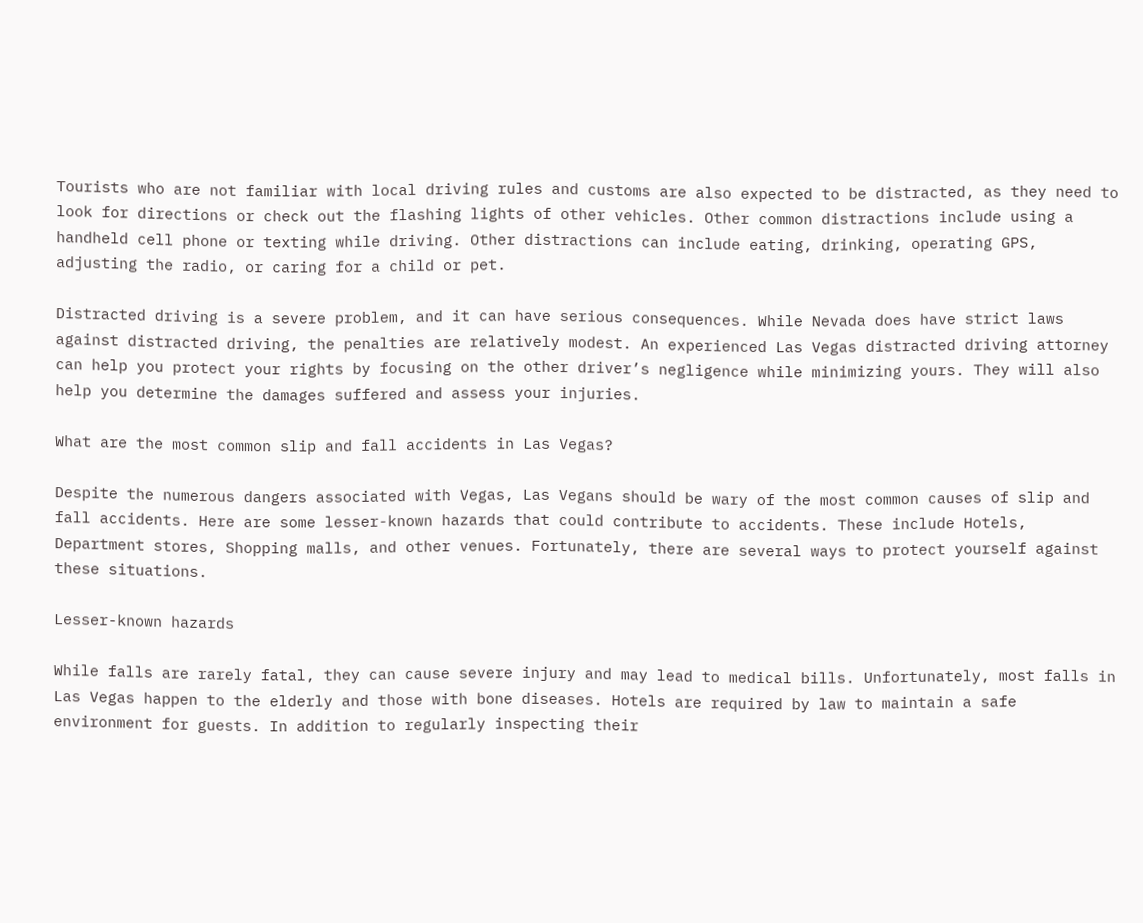Tourists who are not familiar with local driving rules and customs are also expected to be distracted, as they need to look for directions or check out the flashing lights of other vehicles. Other common distractions include using a handheld cell phone or texting while driving. Other distractions can include eating, drinking, operating GPS, adjusting the radio, or caring for a child or pet.

Distracted driving is a severe problem, and it can have serious consequences. While Nevada does have strict laws against distracted driving, the penalties are relatively modest. An experienced Las Vegas distracted driving attorney can help you protect your rights by focusing on the other driver’s negligence while minimizing yours. They will also help you determine the damages suffered and assess your injuries.

What are the most common slip and fall accidents in Las Vegas?

Despite the numerous dangers associated with Vegas, Las Vegans should be wary of the most common causes of slip and fall accidents. Here are some lesser-known hazards that could contribute to accidents. These include Hotels, Department stores, Shopping malls, and other venues. Fortunately, there are several ways to protect yourself against these situations.

Lesser-known hazards

While falls are rarely fatal, they can cause severe injury and may lead to medical bills. Unfortunately, most falls in Las Vegas happen to the elderly and those with bone diseases. Hotels are required by law to maintain a safe environment for guests. In addition to regularly inspecting their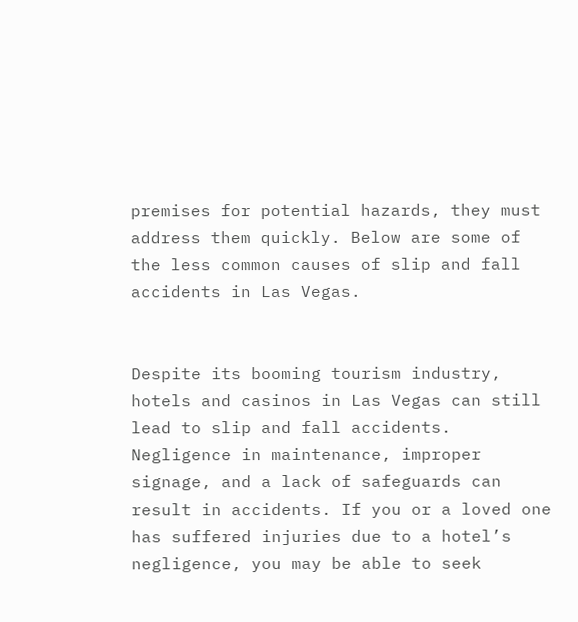premises for potential hazards, they must address them quickly. Below are some of the less common causes of slip and fall accidents in Las Vegas.


Despite its booming tourism industry, hotels and casinos in Las Vegas can still lead to slip and fall accidents. Negligence in maintenance, improper signage, and a lack of safeguards can result in accidents. If you or a loved one has suffered injuries due to a hotel’s negligence, you may be able to seek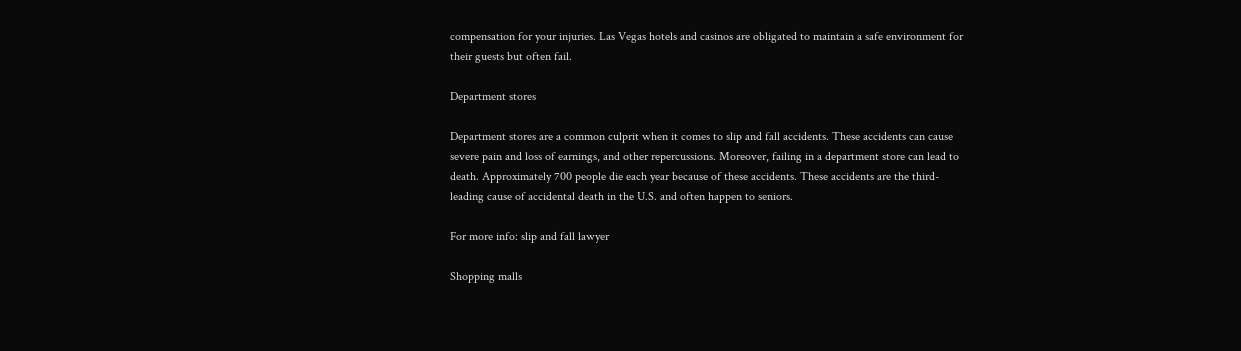compensation for your injuries. Las Vegas hotels and casinos are obligated to maintain a safe environment for their guests but often fail.

Department stores

Department stores are a common culprit when it comes to slip and fall accidents. These accidents can cause severe pain and loss of earnings, and other repercussions. Moreover, failing in a department store can lead to death. Approximately 700 people die each year because of these accidents. These accidents are the third-leading cause of accidental death in the U.S. and often happen to seniors.

For more info: slip and fall lawyer

Shopping malls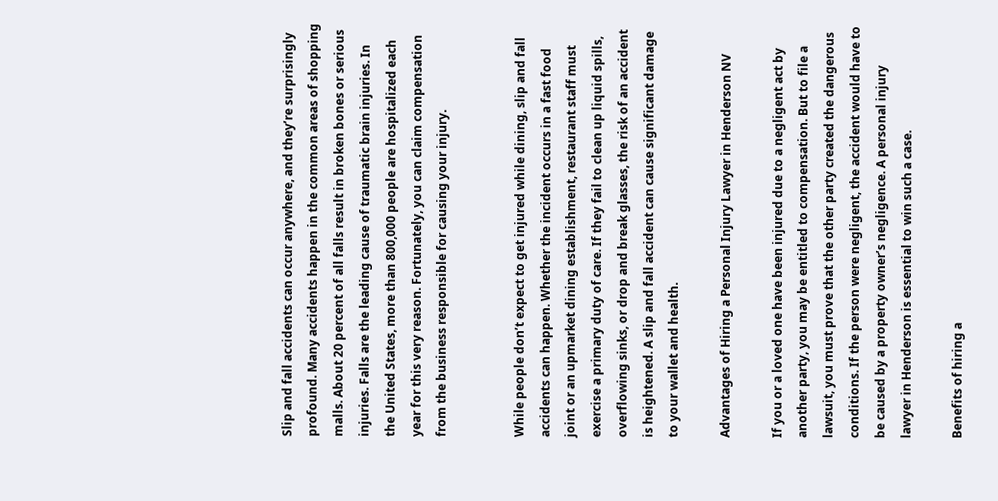Slip and fall accidents can occur anywhere, and they’re surprisingly profound. Many accidents happen in the common areas of shopping malls. About 20 percent of all falls result in broken bones or serious injuries. Falls are the leading cause of traumatic brain injuries. In the United States, more than 800,000 people are hospitalized each year for this very reason. Fortunately, you can claim compensation from the business responsible for causing your injury.


While people don’t expect to get injured while dining, slip and fall accidents can happen. Whether the incident occurs in a fast food joint or an upmarket dining establishment, restaurant staff must exercise a primary duty of care. If they fail to clean up liquid spills, overflowing sinks, or drop and break glasses, the risk of an accident is heightened. A slip and fall accident can cause significant damage to your wallet and health.

Advantages of Hiring a Personal Injury Lawyer in Henderson NV

If you or a loved one have been injured due to a negligent act by another party, you may be entitled to compensation. But to file a lawsuit, you must prove that the other party created the dangerous conditions. If the person were negligent, the accident would have to be caused by a property owner’s negligence. A personal injury lawyer in Henderson is essential to win such a case.

Benefits of hiring a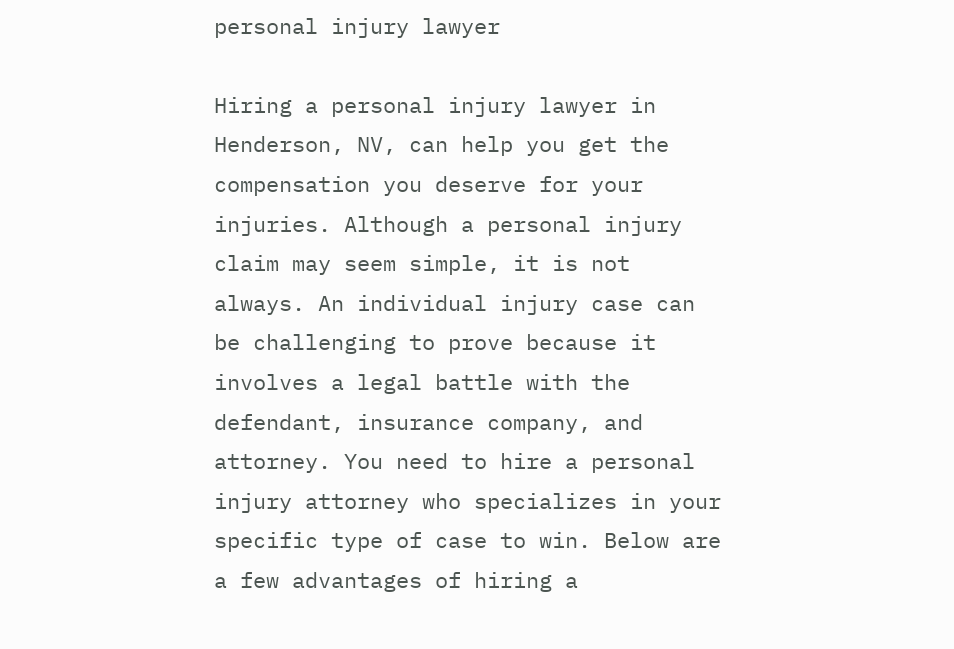personal injury lawyer

Hiring a personal injury lawyer in Henderson, NV, can help you get the compensation you deserve for your injuries. Although a personal injury claim may seem simple, it is not always. An individual injury case can be challenging to prove because it involves a legal battle with the defendant, insurance company, and attorney. You need to hire a personal injury attorney who specializes in your specific type of case to win. Below are a few advantages of hiring a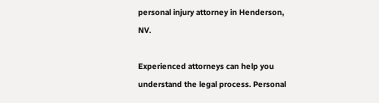personal injury attorney in Henderson, NV.

Experienced attorneys can help you understand the legal process. Personal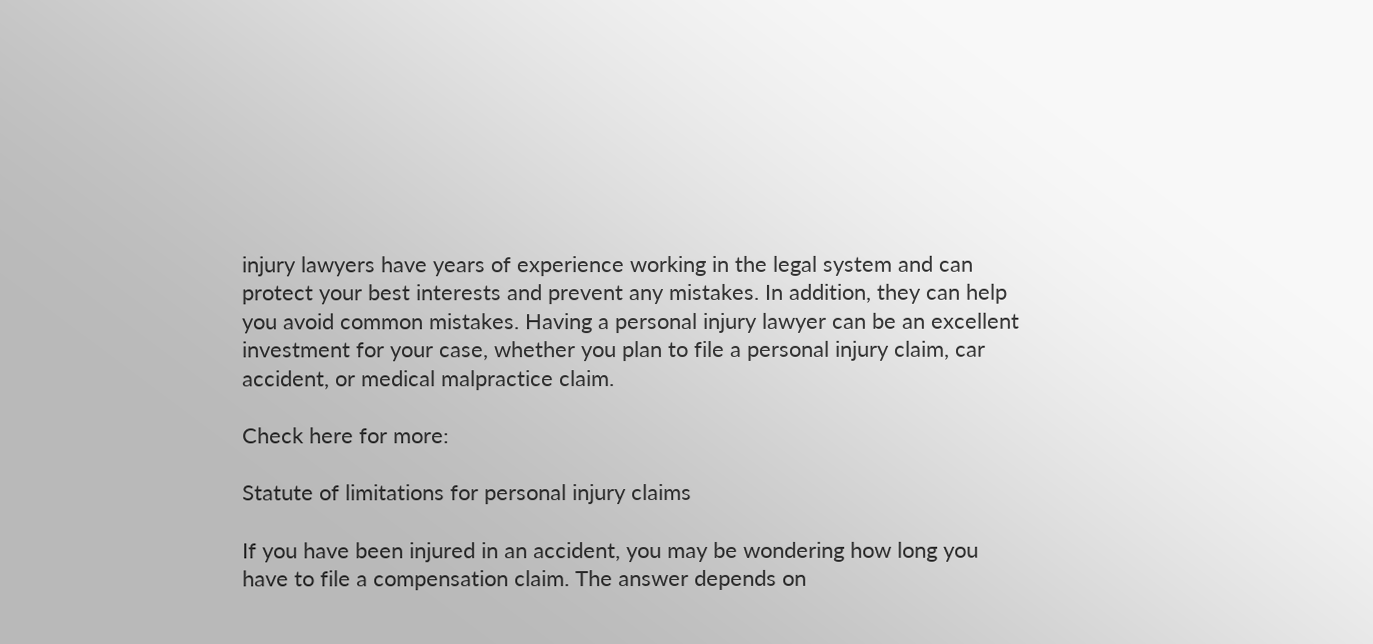injury lawyers have years of experience working in the legal system and can protect your best interests and prevent any mistakes. In addition, they can help you avoid common mistakes. Having a personal injury lawyer can be an excellent investment for your case, whether you plan to file a personal injury claim, car accident, or medical malpractice claim.

Check here for more:

Statute of limitations for personal injury claims

If you have been injured in an accident, you may be wondering how long you have to file a compensation claim. The answer depends on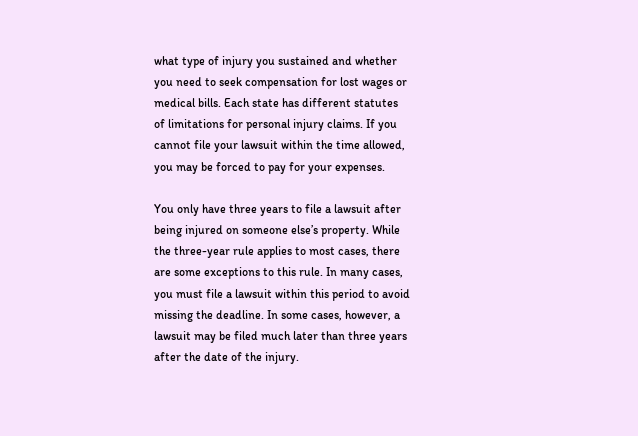what type of injury you sustained and whether you need to seek compensation for lost wages or medical bills. Each state has different statutes of limitations for personal injury claims. If you cannot file your lawsuit within the time allowed, you may be forced to pay for your expenses.

You only have three years to file a lawsuit after being injured on someone else’s property. While the three-year rule applies to most cases, there are some exceptions to this rule. In many cases, you must file a lawsuit within this period to avoid missing the deadline. In some cases, however, a lawsuit may be filed much later than three years after the date of the injury.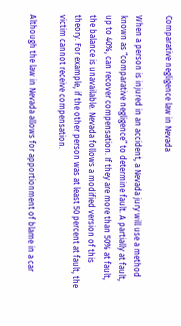Comparative negligence law in Nevada

When a person is injured in an accident, a Nevada jury will use a method known as “comparative negligence” to determine fault. A partially at fault, up to 40%, can recover compensation. If they are more than 50% at fault, the balance is unavailable. Nevada follows a modified version of this theory. For example, if the other person was at least 50 percent at fault, the victim cannot receive compensation.

Although the law in Nevada allows for apportionment of blame in a car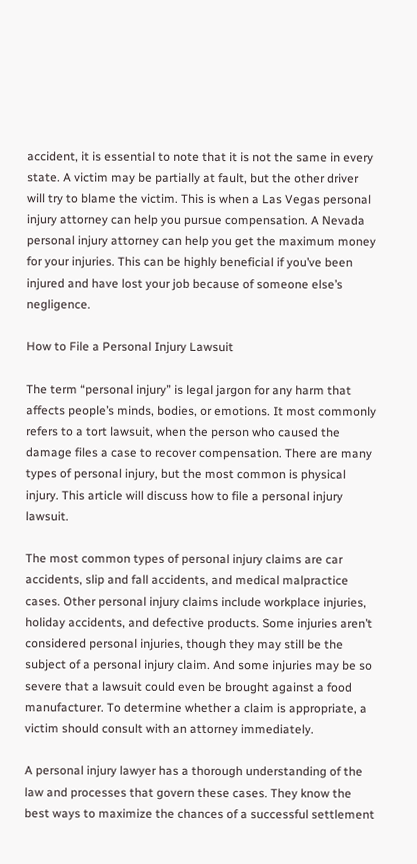accident, it is essential to note that it is not the same in every state. A victim may be partially at fault, but the other driver will try to blame the victim. This is when a Las Vegas personal injury attorney can help you pursue compensation. A Nevada personal injury attorney can help you get the maximum money for your injuries. This can be highly beneficial if you’ve been injured and have lost your job because of someone else’s negligence.

How to File a Personal Injury Lawsuit

The term “personal injury” is legal jargon for any harm that affects people’s minds, bodies, or emotions. It most commonly refers to a tort lawsuit, when the person who caused the damage files a case to recover compensation. There are many types of personal injury, but the most common is physical injury. This article will discuss how to file a personal injury lawsuit.

The most common types of personal injury claims are car accidents, slip and fall accidents, and medical malpractice cases. Other personal injury claims include workplace injuries, holiday accidents, and defective products. Some injuries aren’t considered personal injuries, though they may still be the subject of a personal injury claim. And some injuries may be so severe that a lawsuit could even be brought against a food manufacturer. To determine whether a claim is appropriate, a victim should consult with an attorney immediately.

A personal injury lawyer has a thorough understanding of the law and processes that govern these cases. They know the best ways to maximize the chances of a successful settlement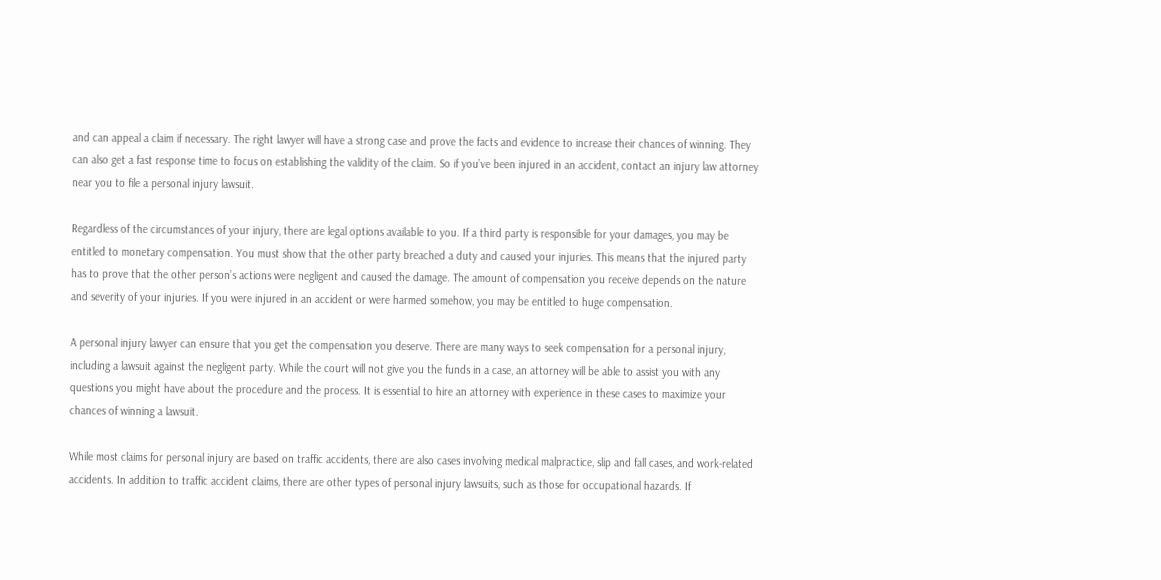and can appeal a claim if necessary. The right lawyer will have a strong case and prove the facts and evidence to increase their chances of winning. They can also get a fast response time to focus on establishing the validity of the claim. So if you’ve been injured in an accident, contact an injury law attorney near you to file a personal injury lawsuit.

Regardless of the circumstances of your injury, there are legal options available to you. If a third party is responsible for your damages, you may be entitled to monetary compensation. You must show that the other party breached a duty and caused your injuries. This means that the injured party has to prove that the other person’s actions were negligent and caused the damage. The amount of compensation you receive depends on the nature and severity of your injuries. If you were injured in an accident or were harmed somehow, you may be entitled to huge compensation.

A personal injury lawyer can ensure that you get the compensation you deserve. There are many ways to seek compensation for a personal injury, including a lawsuit against the negligent party. While the court will not give you the funds in a case, an attorney will be able to assist you with any questions you might have about the procedure and the process. It is essential to hire an attorney with experience in these cases to maximize your chances of winning a lawsuit.

While most claims for personal injury are based on traffic accidents, there are also cases involving medical malpractice, slip and fall cases, and work-related accidents. In addition to traffic accident claims, there are other types of personal injury lawsuits, such as those for occupational hazards. If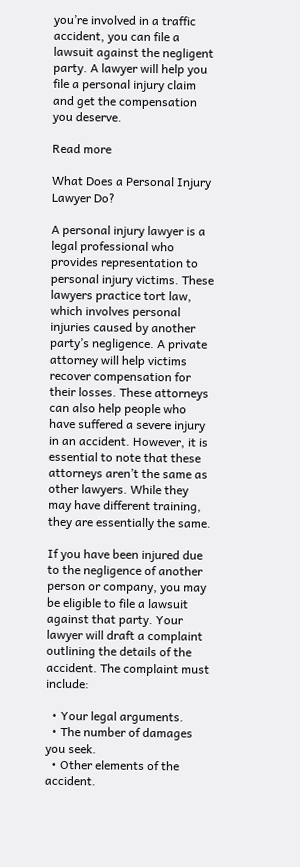you’re involved in a traffic accident, you can file a lawsuit against the negligent party. A lawyer will help you file a personal injury claim and get the compensation you deserve.

Read more

What Does a Personal Injury Lawyer Do?

A personal injury lawyer is a legal professional who provides representation to personal injury victims. These lawyers practice tort law, which involves personal injuries caused by another party’s negligence. A private attorney will help victims recover compensation for their losses. These attorneys can also help people who have suffered a severe injury in an accident. However, it is essential to note that these attorneys aren’t the same as other lawyers. While they may have different training, they are essentially the same.

If you have been injured due to the negligence of another person or company, you may be eligible to file a lawsuit against that party. Your lawyer will draft a complaint outlining the details of the accident. The complaint must include:

  • Your legal arguments.
  • The number of damages you seek.
  • Other elements of the accident.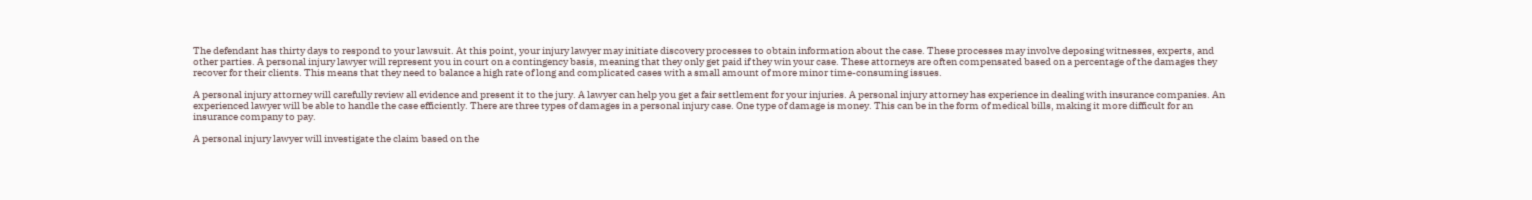The defendant has thirty days to respond to your lawsuit. At this point, your injury lawyer may initiate discovery processes to obtain information about the case. These processes may involve deposing witnesses, experts, and other parties. A personal injury lawyer will represent you in court on a contingency basis, meaning that they only get paid if they win your case. These attorneys are often compensated based on a percentage of the damages they recover for their clients. This means that they need to balance a high rate of long and complicated cases with a small amount of more minor time-consuming issues.

A personal injury attorney will carefully review all evidence and present it to the jury. A lawyer can help you get a fair settlement for your injuries. A personal injury attorney has experience in dealing with insurance companies. An experienced lawyer will be able to handle the case efficiently. There are three types of damages in a personal injury case. One type of damage is money. This can be in the form of medical bills, making it more difficult for an insurance company to pay.

A personal injury lawyer will investigate the claim based on the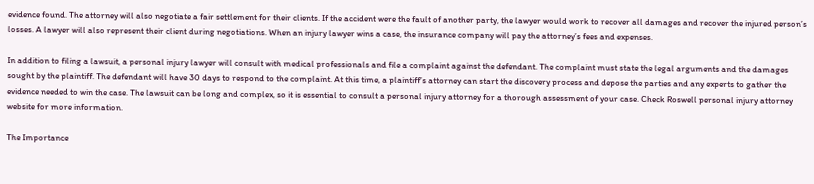evidence found. The attorney will also negotiate a fair settlement for their clients. If the accident were the fault of another party, the lawyer would work to recover all damages and recover the injured person’s losses. A lawyer will also represent their client during negotiations. When an injury lawyer wins a case, the insurance company will pay the attorney’s fees and expenses.

In addition to filing a lawsuit, a personal injury lawyer will consult with medical professionals and file a complaint against the defendant. The complaint must state the legal arguments and the damages sought by the plaintiff. The defendant will have 30 days to respond to the complaint. At this time, a plaintiff’s attorney can start the discovery process and depose the parties and any experts to gather the evidence needed to win the case. The lawsuit can be long and complex, so it is essential to consult a personal injury attorney for a thorough assessment of your case. Check Roswell personal injury attorney website for more information.

The Importance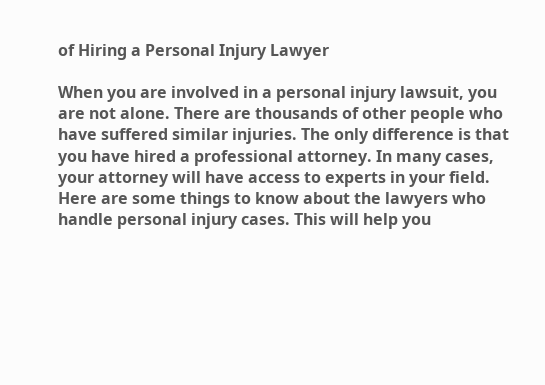of Hiring a Personal Injury Lawyer

When you are involved in a personal injury lawsuit, you are not alone. There are thousands of other people who have suffered similar injuries. The only difference is that you have hired a professional attorney. In many cases, your attorney will have access to experts in your field. Here are some things to know about the lawyers who handle personal injury cases. This will help you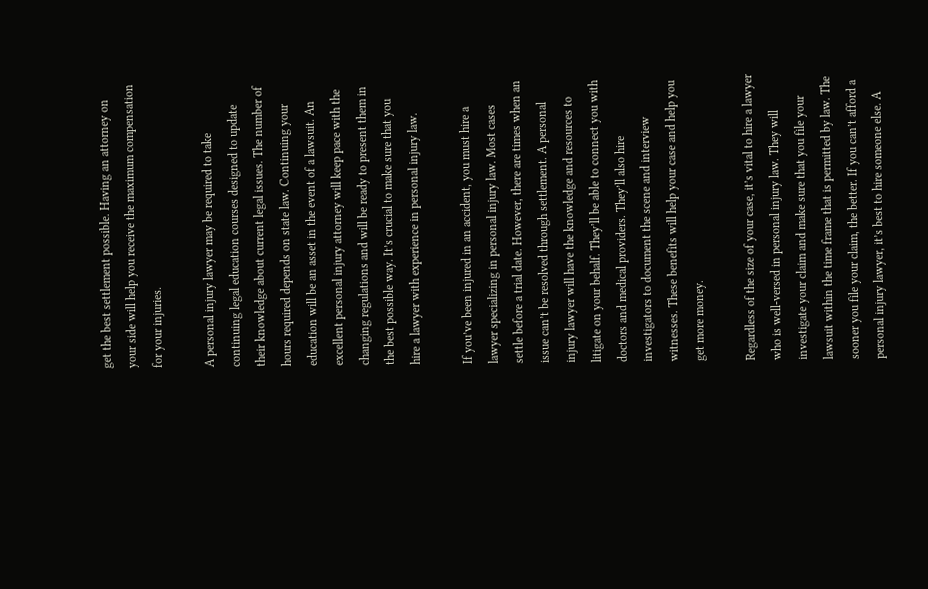get the best settlement possible. Having an attorney on your side will help you receive the maximum compensation for your injuries.

A personal injury lawyer may be required to take continuing legal education courses designed to update their knowledge about current legal issues. The number of hours required depends on state law. Continuing your education will be an asset in the event of a lawsuit. An excellent personal injury attorney will keep pace with the changing regulations and will be ready to present them in the best possible way. It’s crucial to make sure that you hire a lawyer with experience in personal injury law.

If you’ve been injured in an accident, you must hire a lawyer specializing in personal injury law. Most cases settle before a trial date. However, there are times when an issue can’t be resolved through settlement. A personal injury lawyer will have the knowledge and resources to litigate on your behalf. They’ll be able to connect you with doctors and medical providers. They’ll also hire investigators to document the scene and interview witnesses. These benefits will help your case and help you get more money.

Regardless of the size of your case, it’s vital to hire a lawyer who is well-versed in personal injury law. They will investigate your claim and make sure that you file your lawsuit within the time frame that is permitted by law. The sooner you file your claim, the better. If you can’t afford a personal injury lawyer, it’s best to hire someone else. A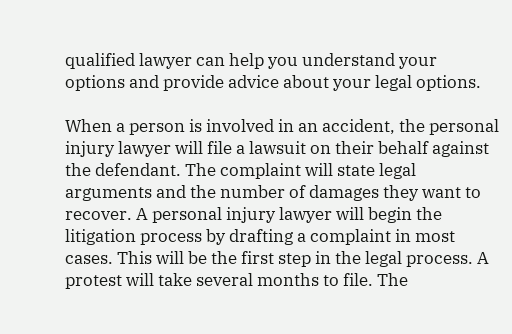qualified lawyer can help you understand your options and provide advice about your legal options.

When a person is involved in an accident, the personal injury lawyer will file a lawsuit on their behalf against the defendant. The complaint will state legal arguments and the number of damages they want to recover. A personal injury lawyer will begin the litigation process by drafting a complaint in most cases. This will be the first step in the legal process. A protest will take several months to file. The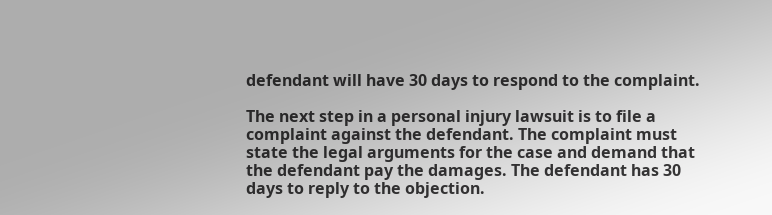defendant will have 30 days to respond to the complaint.

The next step in a personal injury lawsuit is to file a complaint against the defendant. The complaint must state the legal arguments for the case and demand that the defendant pay the damages. The defendant has 30 days to reply to the objection.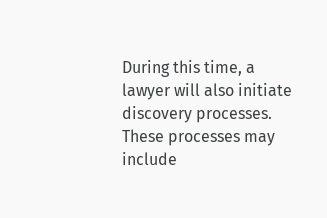During this time, a lawyer will also initiate discovery processes. These processes may include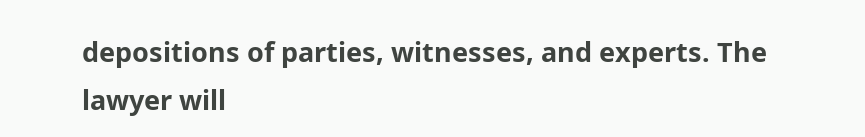depositions of parties, witnesses, and experts. The lawyer will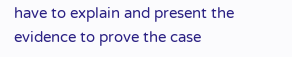have to explain and present the evidence to prove the case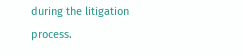during the litigation process.